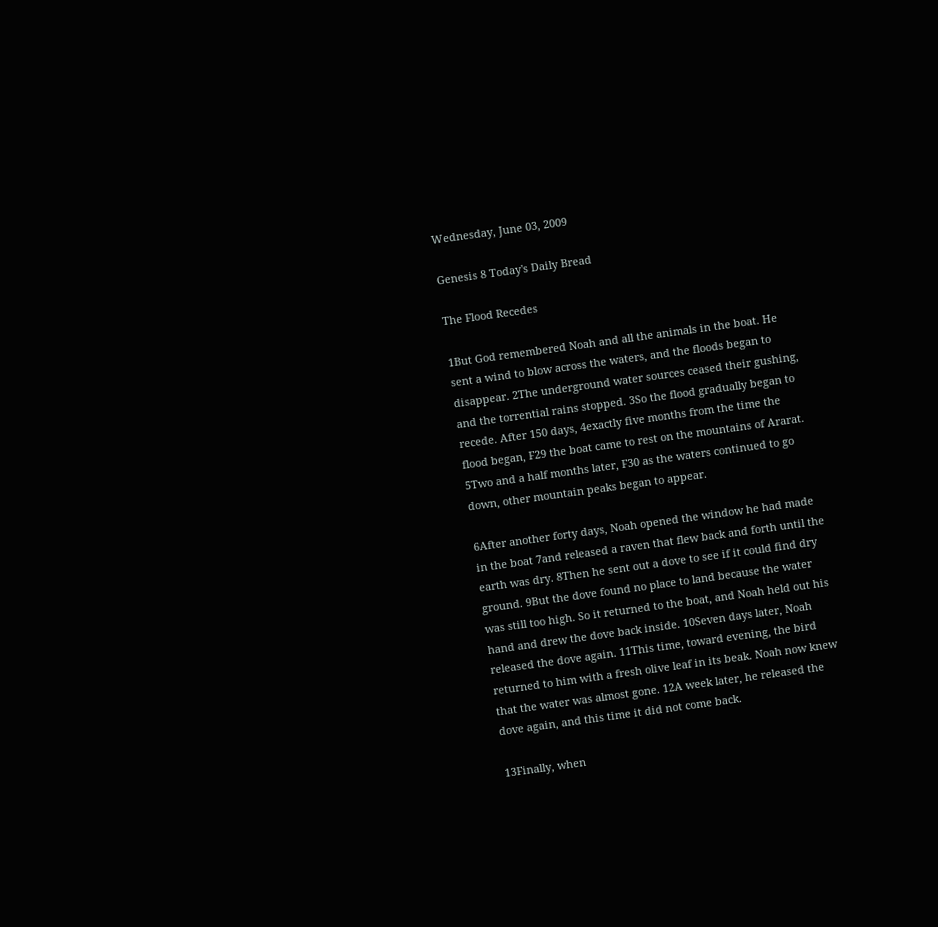Wednesday, June 03, 2009

Genesis 8 Today's Daily Bread

The Flood Recedes

1But God remembered Noah and all the animals in the boat. He sent a wind to blow across the waters, and the floods began to disappear. 2The underground water sources ceased their gushing, and the torrential rains stopped. 3So the flood gradually began to recede. After 150 days, 4exactly five months from the time the flood began, F29 the boat came to rest on the mountains of Ararat. 5Two and a half months later, F30 as the waters continued to go down, other mountain peaks began to appear.

6After another forty days, Noah opened the window he had made in the boat 7and released a raven that flew back and forth until the earth was dry. 8Then he sent out a dove to see if it could find dry ground. 9But the dove found no place to land because the water was still too high. So it returned to the boat, and Noah held out his hand and drew the dove back inside. 10Seven days later, Noah released the dove again. 11This time, toward evening, the bird returned to him with a fresh olive leaf in its beak. Noah now knew that the water was almost gone. 12A week later, he released the dove again, and this time it did not come back.

13Finally, when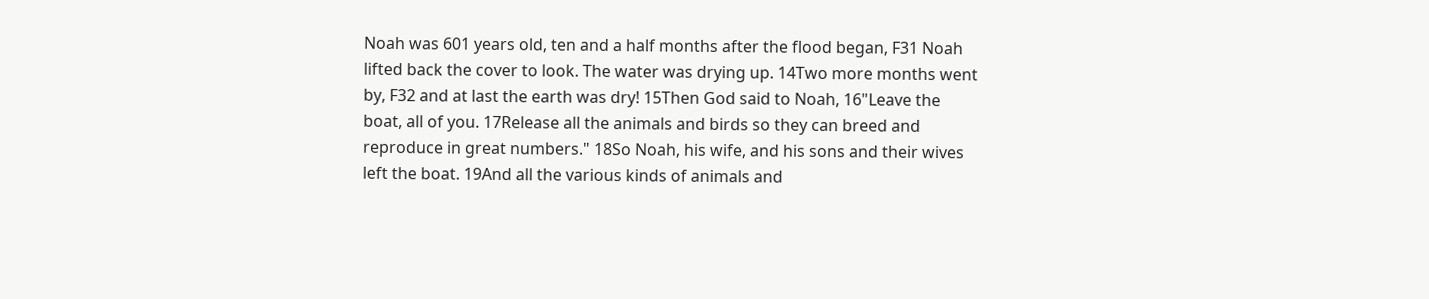Noah was 601 years old, ten and a half months after the flood began, F31 Noah lifted back the cover to look. The water was drying up. 14Two more months went by, F32 and at last the earth was dry! 15Then God said to Noah, 16"Leave the boat, all of you. 17Release all the animals and birds so they can breed and reproduce in great numbers." 18So Noah, his wife, and his sons and their wives left the boat. 19And all the various kinds of animals and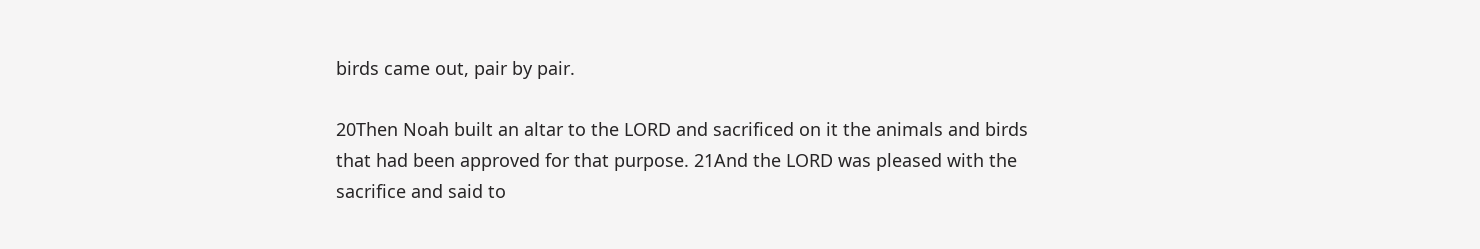birds came out, pair by pair.

20Then Noah built an altar to the LORD and sacrificed on it the animals and birds that had been approved for that purpose. 21And the LORD was pleased with the sacrifice and said to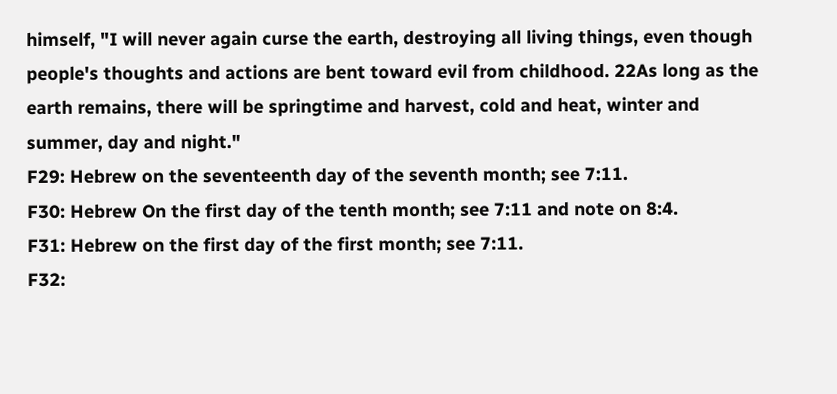himself, "I will never again curse the earth, destroying all living things, even though people's thoughts and actions are bent toward evil from childhood. 22As long as the earth remains, there will be springtime and harvest, cold and heat, winter and summer, day and night."
F29: Hebrew on the seventeenth day of the seventh month; see 7:11.
F30: Hebrew On the first day of the tenth month; see 7:11 and note on 8:4.
F31: Hebrew on the first day of the first month; see 7:11.
F32: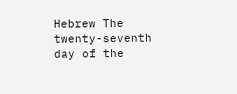Hebrew The twenty-seventh day of the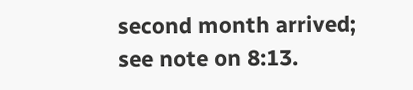second month arrived; see note on 8:13.